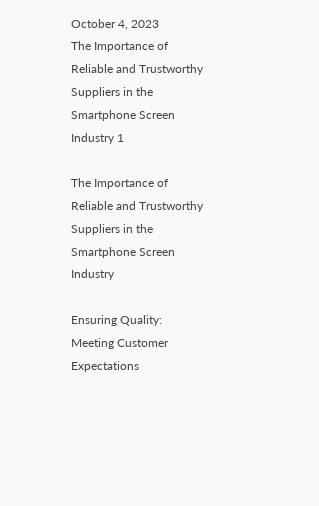October 4, 2023
The Importance of Reliable and Trustworthy Suppliers in the Smartphone Screen Industry 1

The Importance of Reliable and Trustworthy Suppliers in the Smartphone Screen Industry

Ensuring Quality: Meeting Customer Expectations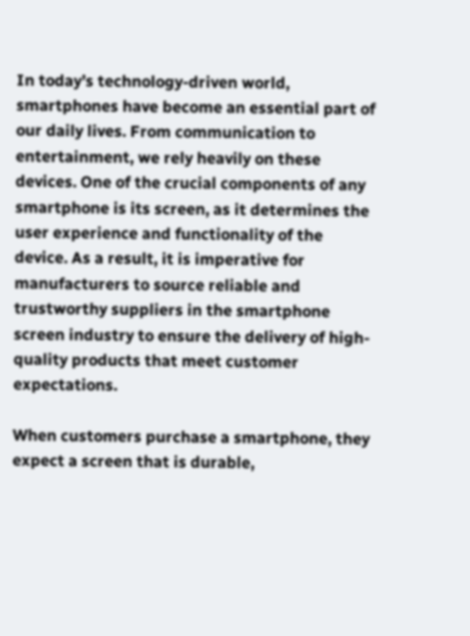In today’s technology-driven world, smartphones have become an essential part of our daily lives. From communication to entertainment, we rely heavily on these devices. One of the crucial components of any smartphone is its screen, as it determines the user experience and functionality of the device. As a result, it is imperative for manufacturers to source reliable and trustworthy suppliers in the smartphone screen industry to ensure the delivery of high-quality products that meet customer expectations.

When customers purchase a smartphone, they expect a screen that is durable,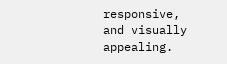responsive, and visually appealing.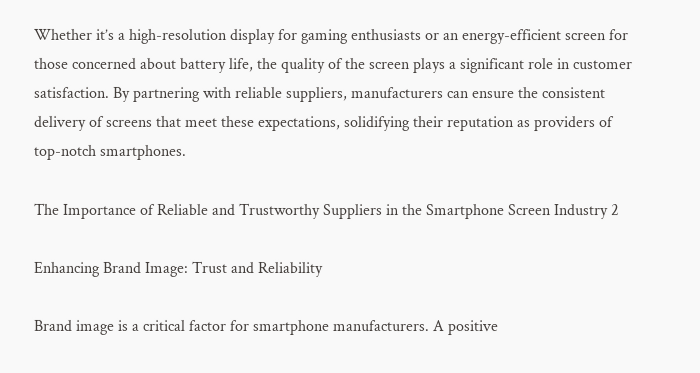Whether it’s a high-resolution display for gaming enthusiasts or an energy-efficient screen for those concerned about battery life, the quality of the screen plays a significant role in customer satisfaction. By partnering with reliable suppliers, manufacturers can ensure the consistent delivery of screens that meet these expectations, solidifying their reputation as providers of top-notch smartphones.

The Importance of Reliable and Trustworthy Suppliers in the Smartphone Screen Industry 2

Enhancing Brand Image: Trust and Reliability

Brand image is a critical factor for smartphone manufacturers. A positive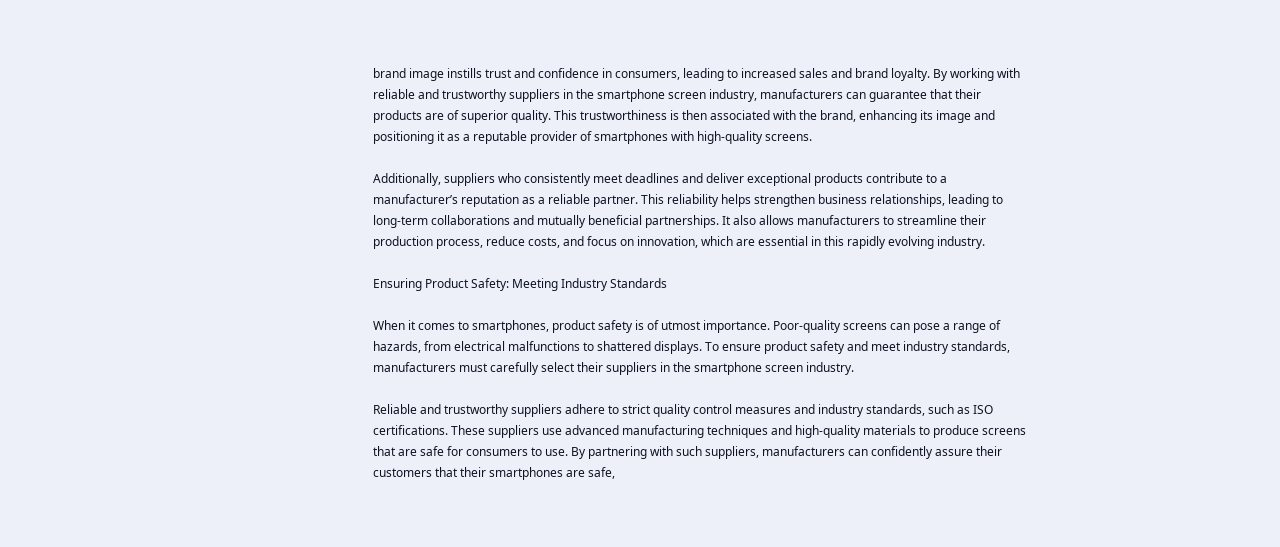brand image instills trust and confidence in consumers, leading to increased sales and brand loyalty. By working with reliable and trustworthy suppliers in the smartphone screen industry, manufacturers can guarantee that their products are of superior quality. This trustworthiness is then associated with the brand, enhancing its image and positioning it as a reputable provider of smartphones with high-quality screens.

Additionally, suppliers who consistently meet deadlines and deliver exceptional products contribute to a manufacturer’s reputation as a reliable partner. This reliability helps strengthen business relationships, leading to long-term collaborations and mutually beneficial partnerships. It also allows manufacturers to streamline their production process, reduce costs, and focus on innovation, which are essential in this rapidly evolving industry.

Ensuring Product Safety: Meeting Industry Standards

When it comes to smartphones, product safety is of utmost importance. Poor-quality screens can pose a range of hazards, from electrical malfunctions to shattered displays. To ensure product safety and meet industry standards, manufacturers must carefully select their suppliers in the smartphone screen industry.

Reliable and trustworthy suppliers adhere to strict quality control measures and industry standards, such as ISO certifications. These suppliers use advanced manufacturing techniques and high-quality materials to produce screens that are safe for consumers to use. By partnering with such suppliers, manufacturers can confidently assure their customers that their smartphones are safe,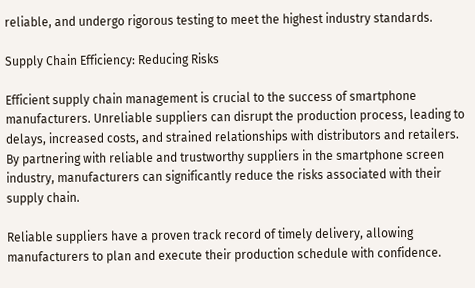reliable, and undergo rigorous testing to meet the highest industry standards.

Supply Chain Efficiency: Reducing Risks

Efficient supply chain management is crucial to the success of smartphone manufacturers. Unreliable suppliers can disrupt the production process, leading to delays, increased costs, and strained relationships with distributors and retailers. By partnering with reliable and trustworthy suppliers in the smartphone screen industry, manufacturers can significantly reduce the risks associated with their supply chain.

Reliable suppliers have a proven track record of timely delivery, allowing manufacturers to plan and execute their production schedule with confidence.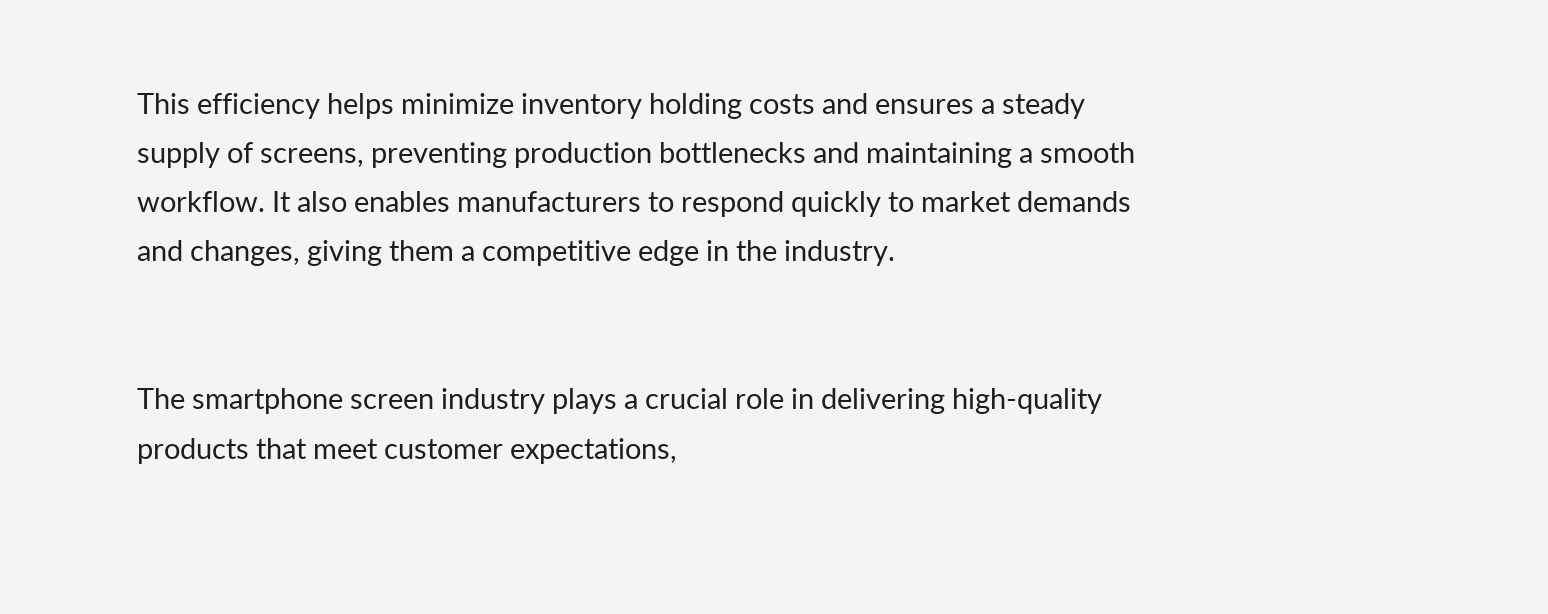This efficiency helps minimize inventory holding costs and ensures a steady supply of screens, preventing production bottlenecks and maintaining a smooth workflow. It also enables manufacturers to respond quickly to market demands and changes, giving them a competitive edge in the industry.


The smartphone screen industry plays a crucial role in delivering high-quality products that meet customer expectations,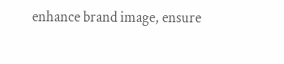enhance brand image, ensure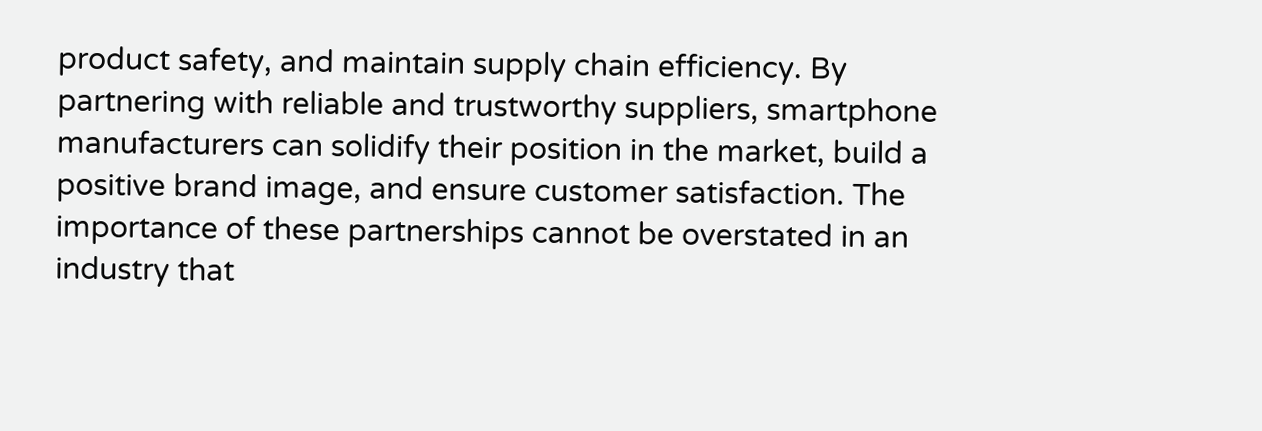product safety, and maintain supply chain efficiency. By partnering with reliable and trustworthy suppliers, smartphone manufacturers can solidify their position in the market, build a positive brand image, and ensure customer satisfaction. The importance of these partnerships cannot be overstated in an industry that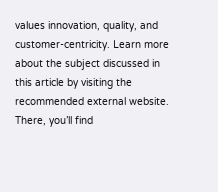values innovation, quality, and customer-centricity. Learn more about the subject discussed in this article by visiting the recommended external website. There, you’ll find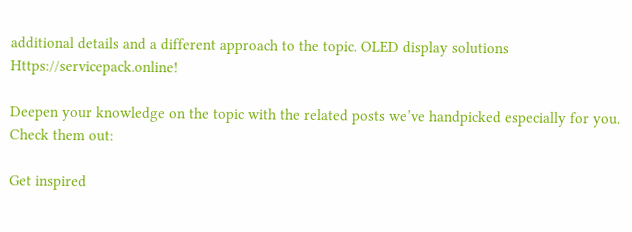additional details and a different approach to the topic. OLED display solutions Https://servicepack.online!

Deepen your knowledge on the topic with the related posts we’ve handpicked especially for you. Check them out:

Get inspired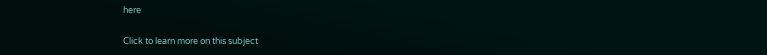here

Click to learn more on this subject